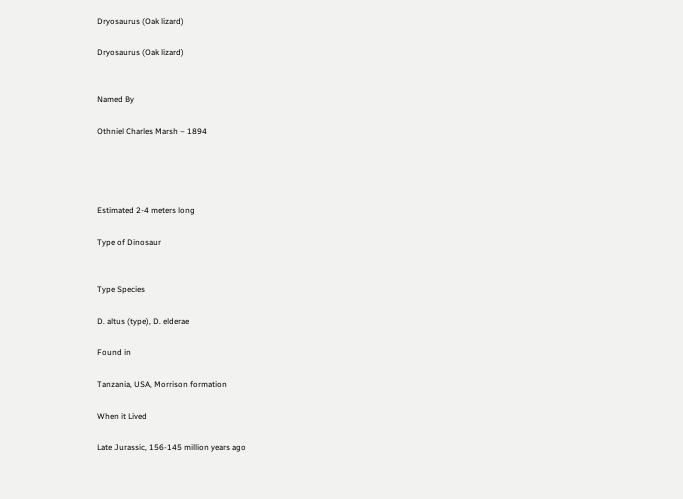Dryosaurus (Oak lizard)

Dryosaurus (Oak lizard)


Named By

Othniel Charles Marsh – 1894




Estimated 2-4 meters long

Type of Dinosaur


Type Species

D. altus (type), D. elderae

Found in

Tanzania, USA, Morrison formation

When it Lived

Late Jurassic, 156-145 million years ago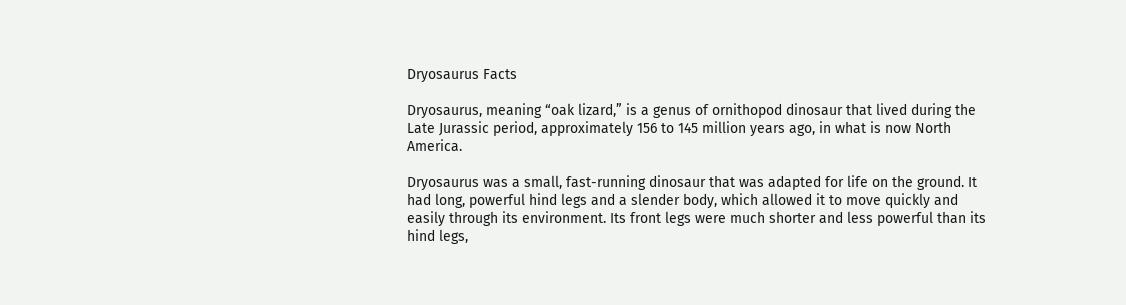Dryosaurus Facts

Dryosaurus, meaning “oak lizard,” is a genus of ornithopod dinosaur that lived during the Late Jurassic period, approximately 156 to 145 million years ago, in what is now North America.

Dryosaurus was a small, fast-running dinosaur that was adapted for life on the ground. It had long, powerful hind legs and a slender body, which allowed it to move quickly and easily through its environment. Its front legs were much shorter and less powerful than its hind legs,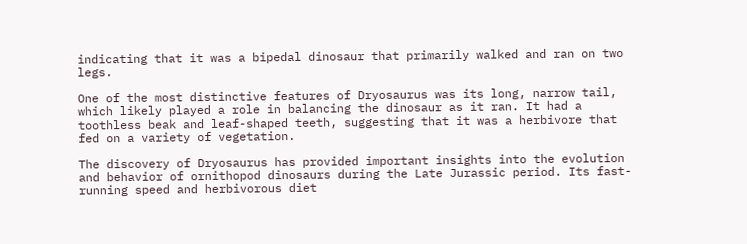indicating that it was a bipedal dinosaur that primarily walked and ran on two legs.

One of the most distinctive features of Dryosaurus was its long, narrow tail, which likely played a role in balancing the dinosaur as it ran. It had a toothless beak and leaf-shaped teeth, suggesting that it was a herbivore that fed on a variety of vegetation.

The discovery of Dryosaurus has provided important insights into the evolution and behavior of ornithopod dinosaurs during the Late Jurassic period. Its fast-running speed and herbivorous diet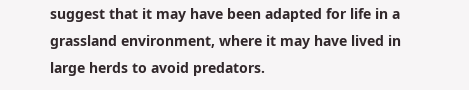suggest that it may have been adapted for life in a grassland environment, where it may have lived in large herds to avoid predators.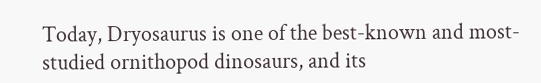Today, Dryosaurus is one of the best-known and most-studied ornithopod dinosaurs, and its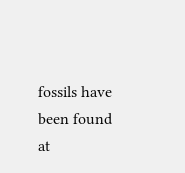fossils have been found at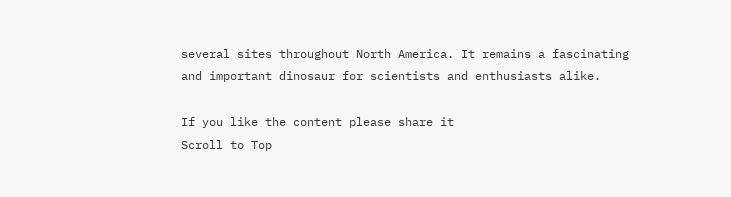several sites throughout North America. It remains a fascinating and important dinosaur for scientists and enthusiasts alike.

If you like the content please share it
Scroll to Top